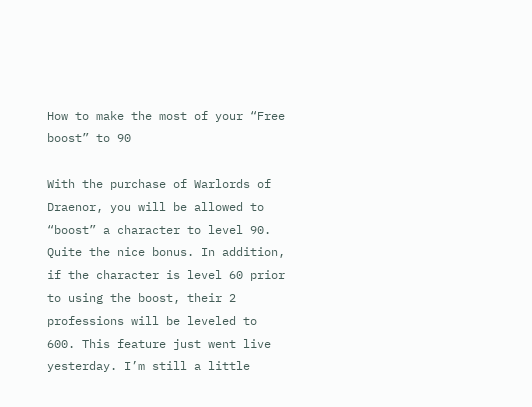How to make the most of your “Free boost” to 90

With the purchase of Warlords of Draenor, you will be allowed to “boost” a character to level 90. Quite the nice bonus. In addition, if the character is level 60 prior to using the boost, their 2 professions will be leveled to 600. This feature just went live yesterday. I’m still a little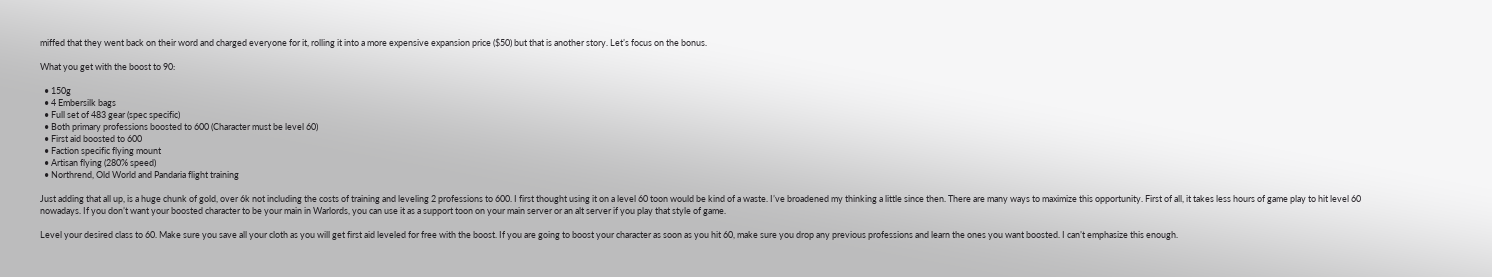miffed that they went back on their word and charged everyone for it, rolling it into a more expensive expansion price ($50) but that is another story. Let’s focus on the bonus.

What you get with the boost to 90:

  • 150g
  • 4 Embersilk bags
  • Full set of 483 gear (spec specific)
  • Both primary professions boosted to 600 (Character must be level 60)
  • First aid boosted to 600
  • Faction specific flying mount
  • Artisan flying (280% speed)
  • Northrend, Old World and Pandaria flight training

Just adding that all up, is a huge chunk of gold, over 6k not including the costs of training and leveling 2 professions to 600. I first thought using it on a level 60 toon would be kind of a waste. I’ve broadened my thinking a little since then. There are many ways to maximize this opportunity. First of all, it takes less hours of game play to hit level 60 nowadays. If you don’t want your boosted character to be your main in Warlords, you can use it as a support toon on your main server or an alt server if you play that style of game.

Level your desired class to 60. Make sure you save all your cloth as you will get first aid leveled for free with the boost. If you are going to boost your character as soon as you hit 60, make sure you drop any previous professions and learn the ones you want boosted. I can’t emphasize this enough.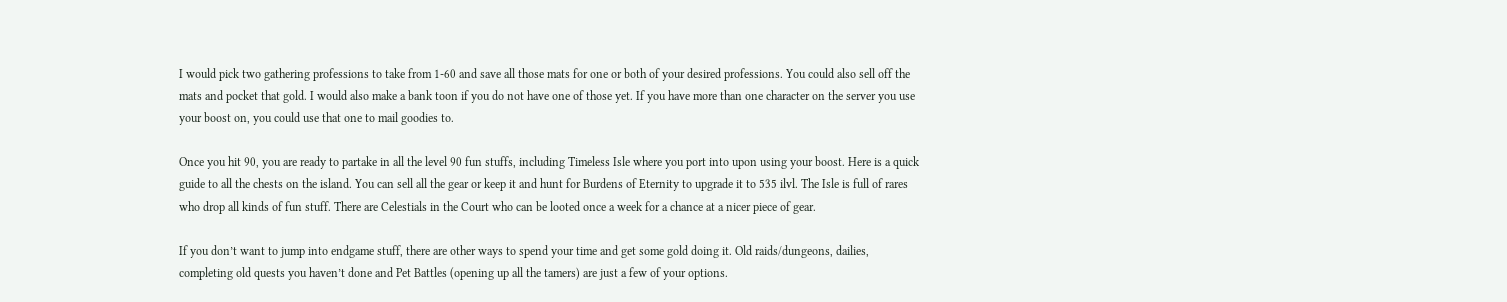I would pick two gathering professions to take from 1-60 and save all those mats for one or both of your desired professions. You could also sell off the mats and pocket that gold. I would also make a bank toon if you do not have one of those yet. If you have more than one character on the server you use your boost on, you could use that one to mail goodies to.

Once you hit 90, you are ready to partake in all the level 90 fun stuffs, including Timeless Isle where you port into upon using your boost. Here is a quick guide to all the chests on the island. You can sell all the gear or keep it and hunt for Burdens of Eternity to upgrade it to 535 ilvl. The Isle is full of rares who drop all kinds of fun stuff. There are Celestials in the Court who can be looted once a week for a chance at a nicer piece of gear.

If you don’t want to jump into endgame stuff, there are other ways to spend your time and get some gold doing it. Old raids/dungeons, dailies, completing old quests you haven’t done and Pet Battles (opening up all the tamers) are just a few of your options.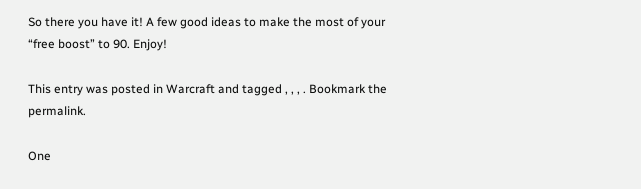So there you have it! A few good ideas to make the most of your “free boost” to 90. Enjoy!

This entry was posted in Warcraft and tagged , , , . Bookmark the permalink.

One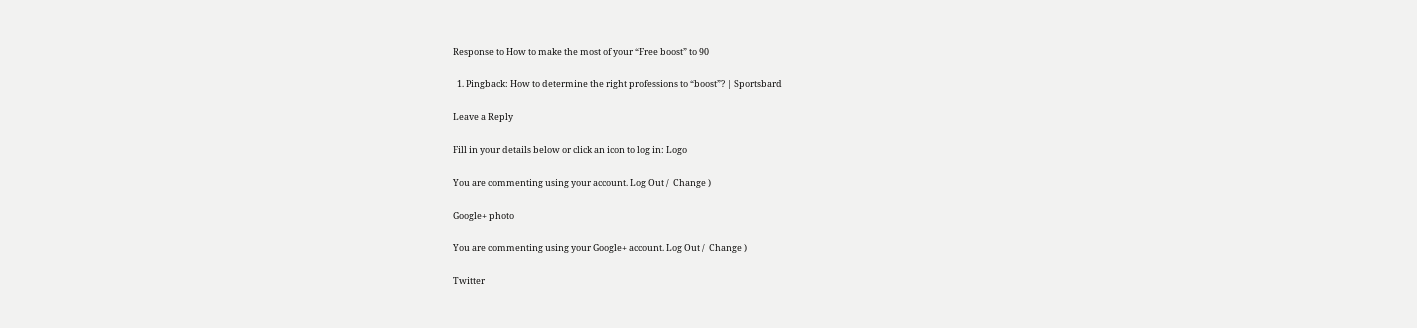Response to How to make the most of your “Free boost” to 90

  1. Pingback: How to determine the right professions to “boost”? | Sportsbard

Leave a Reply

Fill in your details below or click an icon to log in: Logo

You are commenting using your account. Log Out /  Change )

Google+ photo

You are commenting using your Google+ account. Log Out /  Change )

Twitter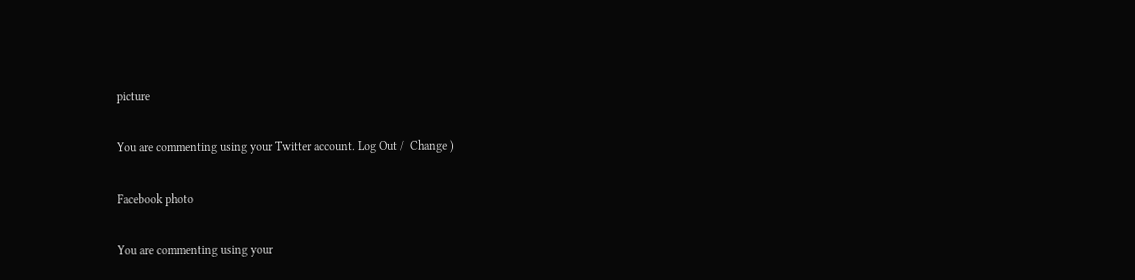picture

You are commenting using your Twitter account. Log Out /  Change )

Facebook photo

You are commenting using your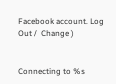Facebook account. Log Out /  Change )


Connecting to %s